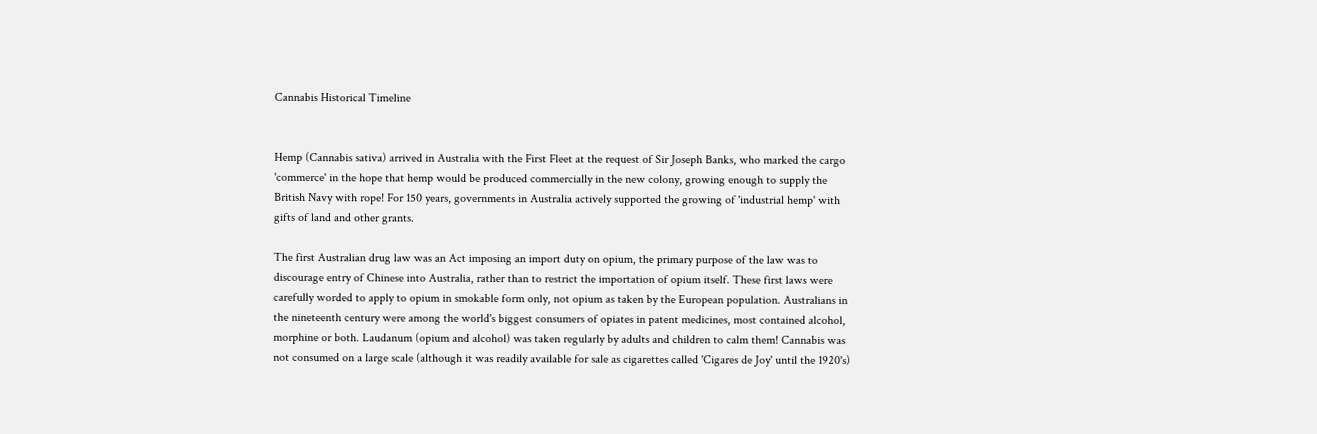Cannabis Historical Timeline


Hemp (Cannabis sativa) arrived in Australia with the First Fleet at the request of Sir Joseph Banks, who marked the cargo 'commerce' in the hope that hemp would be produced commercially in the new colony, growing enough to supply the British Navy with rope! For 150 years, governments in Australia actively supported the growing of 'industrial hemp' with gifts of land and other grants.

The first Australian drug law was an Act imposing an import duty on opium, the primary purpose of the law was to discourage entry of Chinese into Australia, rather than to restrict the importation of opium itself. These first laws were carefully worded to apply to opium in smokable form only, not opium as taken by the European population. Australians in the nineteenth century were among the world's biggest consumers of opiates in patent medicines, most contained alcohol, morphine or both. Laudanum (opium and alcohol) was taken regularly by adults and children to calm them! Cannabis was not consumed on a large scale (although it was readily available for sale as cigarettes called 'Cigares de Joy' until the 1920's)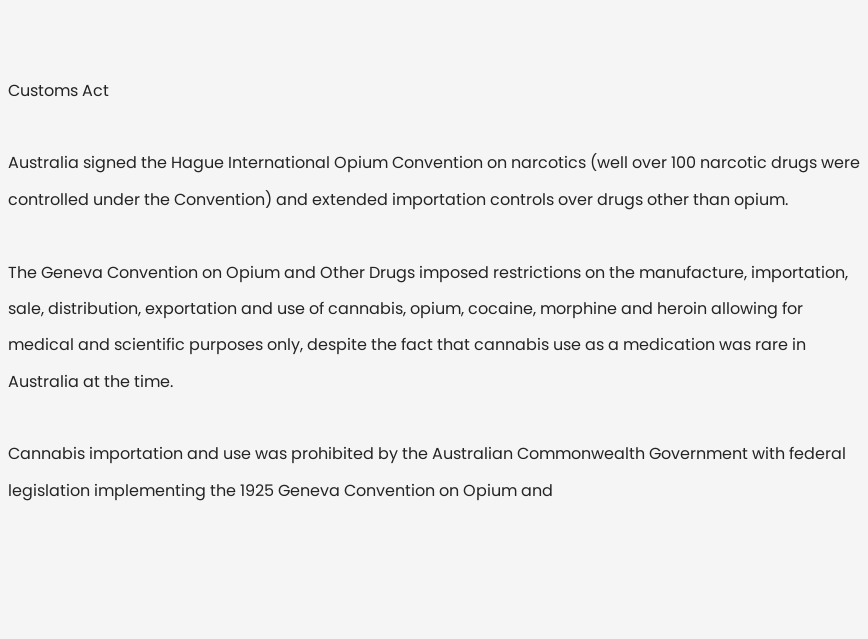Customs Act

Australia signed the Hague International Opium Convention on narcotics (well over 100 narcotic drugs were controlled under the Convention) and extended importation controls over drugs other than opium.

The Geneva Convention on Opium and Other Drugs imposed restrictions on the manufacture, importation, sale, distribution, exportation and use of cannabis, opium, cocaine, morphine and heroin allowing for medical and scientific purposes only, despite the fact that cannabis use as a medication was rare in Australia at the time.

Cannabis importation and use was prohibited by the Australian Commonwealth Government with federal legislation implementing the 1925 Geneva Convention on Opium and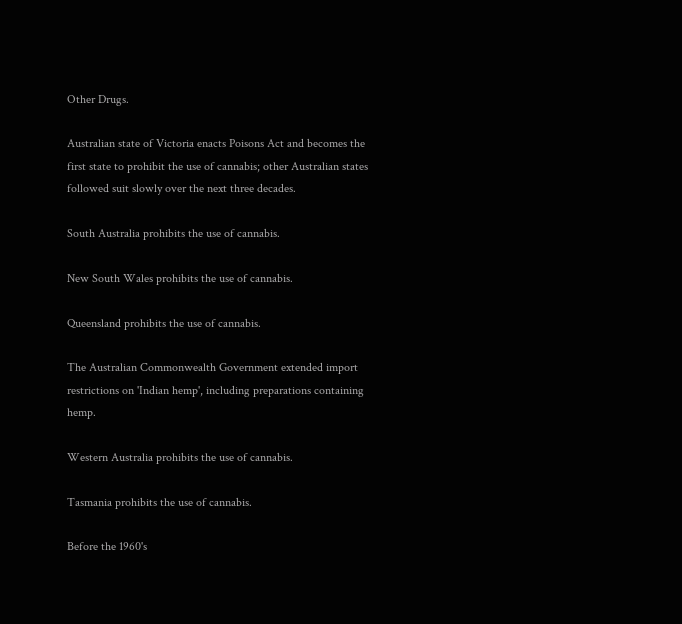Other Drugs.

Australian state of Victoria enacts Poisons Act and becomes the first state to prohibit the use of cannabis; other Australian states followed suit slowly over the next three decades.

South Australia prohibits the use of cannabis.

New South Wales prohibits the use of cannabis.

Queensland prohibits the use of cannabis.

The Australian Commonwealth Government extended import restrictions on 'Indian hemp', including preparations containing hemp.

Western Australia prohibits the use of cannabis.

Tasmania prohibits the use of cannabis.

Before the 1960's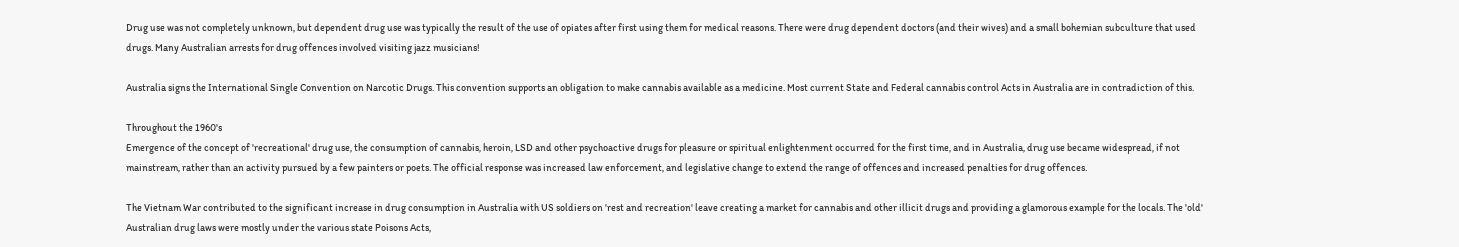Drug use was not completely unknown, but dependent drug use was typically the result of the use of opiates after first using them for medical reasons. There were drug dependent doctors (and their wives) and a small bohemian subculture that used drugs. Many Australian arrests for drug offences involved visiting jazz musicians!

Australia signs the International Single Convention on Narcotic Drugs. This convention supports an obligation to make cannabis available as a medicine. Most current State and Federal cannabis control Acts in Australia are in contradiction of this.

Throughout the 1960's
Emergence of the concept of 'recreational' drug use, the consumption of cannabis, heroin, LSD and other psychoactive drugs for pleasure or spiritual enlightenment occurred for the first time, and in Australia, drug use became widespread, if not mainstream, rather than an activity pursued by a few painters or poets. The official response was increased law enforcement, and legislative change to extend the range of offences and increased penalties for drug offences.

The Vietnam War contributed to the significant increase in drug consumption in Australia with US soldiers on 'rest and recreation' leave creating a market for cannabis and other illicit drugs and providing a glamorous example for the locals. The 'old' Australian drug laws were mostly under the various state Poisons Acts,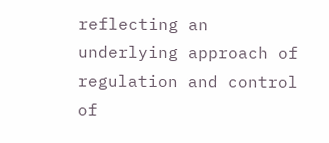reflecting an underlying approach of regulation and control of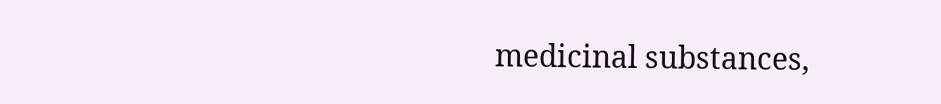medicinal substances,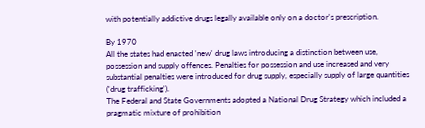with potentially addictive drugs legally available only on a doctor's prescription.

By 1970
All the states had enacted 'new' drug laws introducing a distinction between use, possession and supply offences. Penalties for possession and use increased and very substantial penalties were introduced for drug supply, especially supply of large quantities ('drug trafficking').
The Federal and State Governments adopted a National Drug Strategy which included a pragmatic mixture of prohibition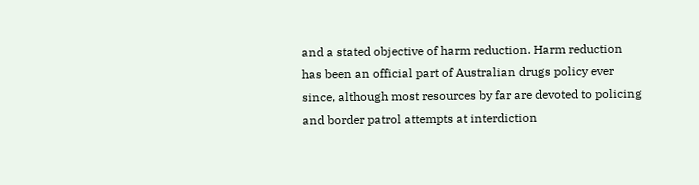and a stated objective of harm reduction. Harm reduction has been an official part of Australian drugs policy ever since, although most resources by far are devoted to policing and border patrol attempts at interdiction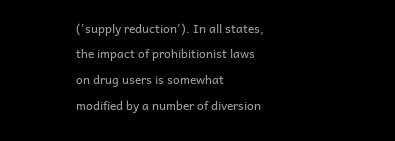('supply reduction'). In all states, the impact of prohibitionist laws on drug users is somewhat modified by a number of diversion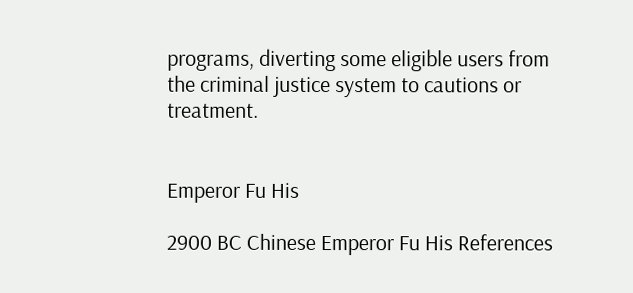programs, diverting some eligible users from the criminal justice system to cautions or treatment.


Emperor Fu His

2900 BC Chinese Emperor Fu His References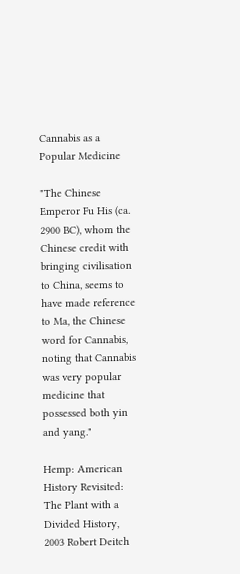Cannabis as a Popular Medicine

"The Chinese Emperor Fu His (ca. 2900 BC), whom the Chinese credit with bringing civilisation to China, seems to have made reference to Ma, the Chinese word for Cannabis, noting that Cannabis was very popular medicine that possessed both yin and yang."

Hemp: American History Revisited: The Plant with a Divided History, 2003 Robert Deitch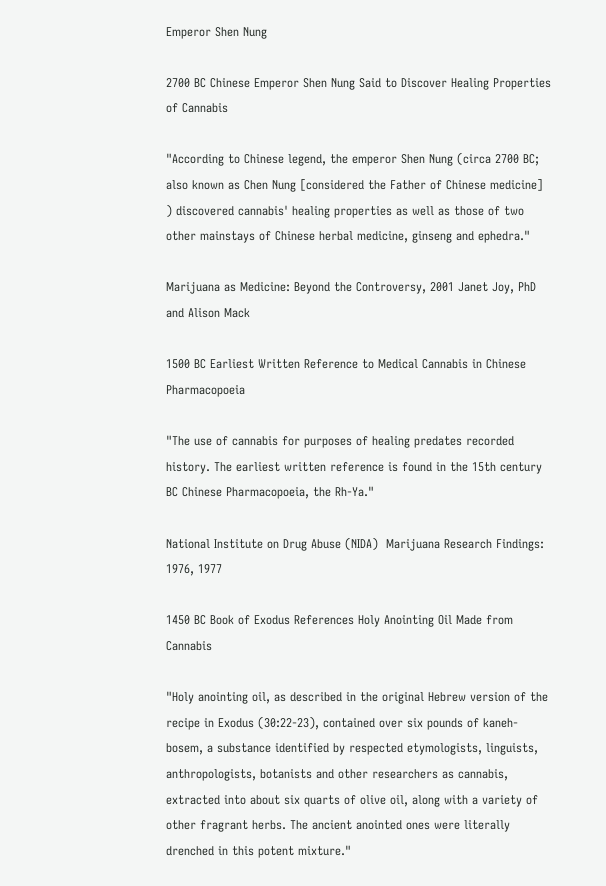Emperor Shen Nung

2700 BC Chinese Emperor Shen Nung Said to Discover Healing Properties of Cannabis

"According to Chinese legend, the emperor Shen Nung (circa 2700 BC; also known as Chen Nung [considered the Father of Chinese medicine] ) discovered cannabis' healing properties as well as those of two other mainstays of Chinese herbal medicine, ginseng and ephedra."

Marijuana as Medicine: Beyond the Controversy, 2001 Janet Joy, PhD and Alison Mack

1500 BC Earliest Written Reference to Medical Cannabis in Chinese Pharmacopoeia

"The use of cannabis for purposes of healing predates recorded history. The earliest written reference is found in the 15th century BC Chinese Pharmacopoeia, the Rh-Ya."

National Institute on Drug Abuse (NIDA)  Marijuana Research Findings: 1976, 1977

1450 BC Book of Exodus References Holy Anointing Oil Made from Cannabis

"Holy anointing oil, as described in the original Hebrew version of the recipe in Exodus (30:22-23), contained over six pounds of kaneh-bosem, a substance identified by respected etymologists, linguists, anthropologists, botanists and other researchers as cannabis, extracted into about six quarts of olive oil, along with a variety of other fragrant herbs. The ancient anointed ones were literally drenched in this potent mixture."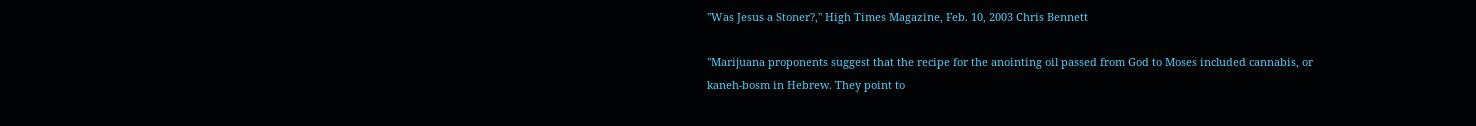"Was Jesus a Stoner?," High Times Magazine, Feb. 10, 2003 Chris Bennett

"Marijuana proponents suggest that the recipe for the anointing oil passed from God to Moses included cannabis, or kaneh-bosm in Hebrew. They point to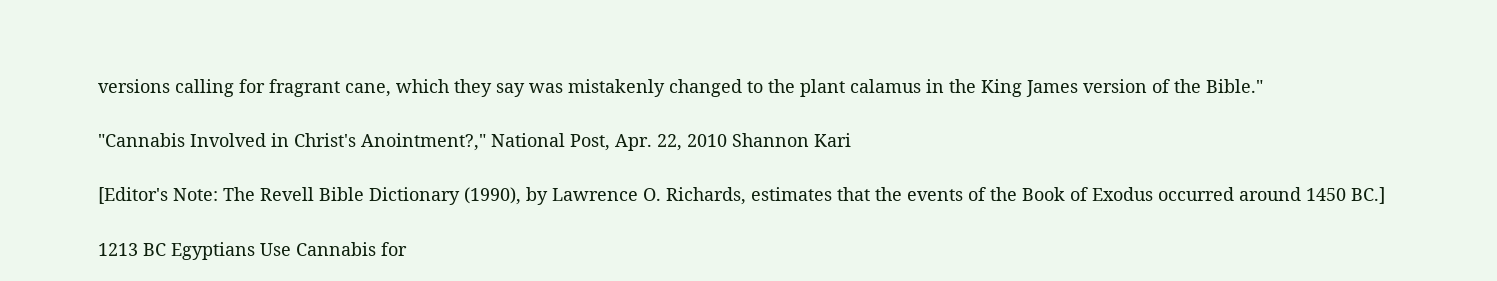versions calling for fragrant cane, which they say was mistakenly changed to the plant calamus in the King James version of the Bible."

"Cannabis Involved in Christ's Anointment?," National Post, Apr. 22, 2010 Shannon Kari

[Editor's Note: The Revell Bible Dictionary (1990), by Lawrence O. Richards, estimates that the events of the Book of Exodus occurred around 1450 BC.]

1213 BC Egyptians Use Cannabis for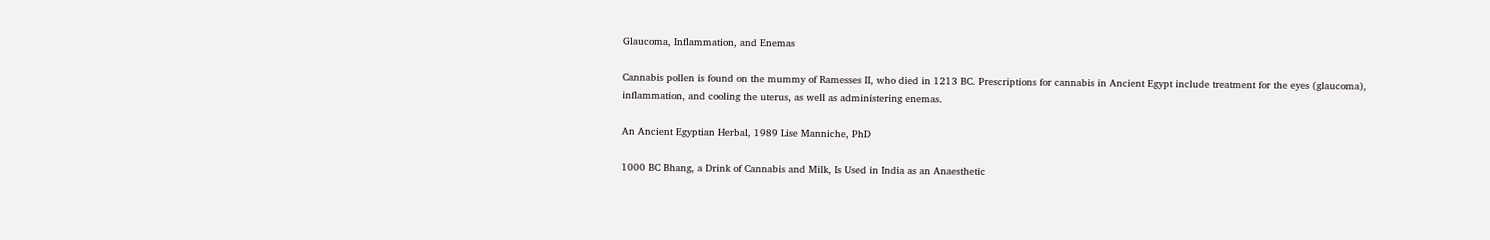Glaucoma, Inflammation, and Enemas

Cannabis pollen is found on the mummy of Ramesses II, who died in 1213 BC. Prescriptions for cannabis in Ancient Egypt include treatment for the eyes (glaucoma), inflammation, and cooling the uterus, as well as administering enemas.

An Ancient Egyptian Herbal, 1989 Lise Manniche, PhD

1000 BC Bhang, a Drink of Cannabis and Milk, Is Used in India as an Anaesthetic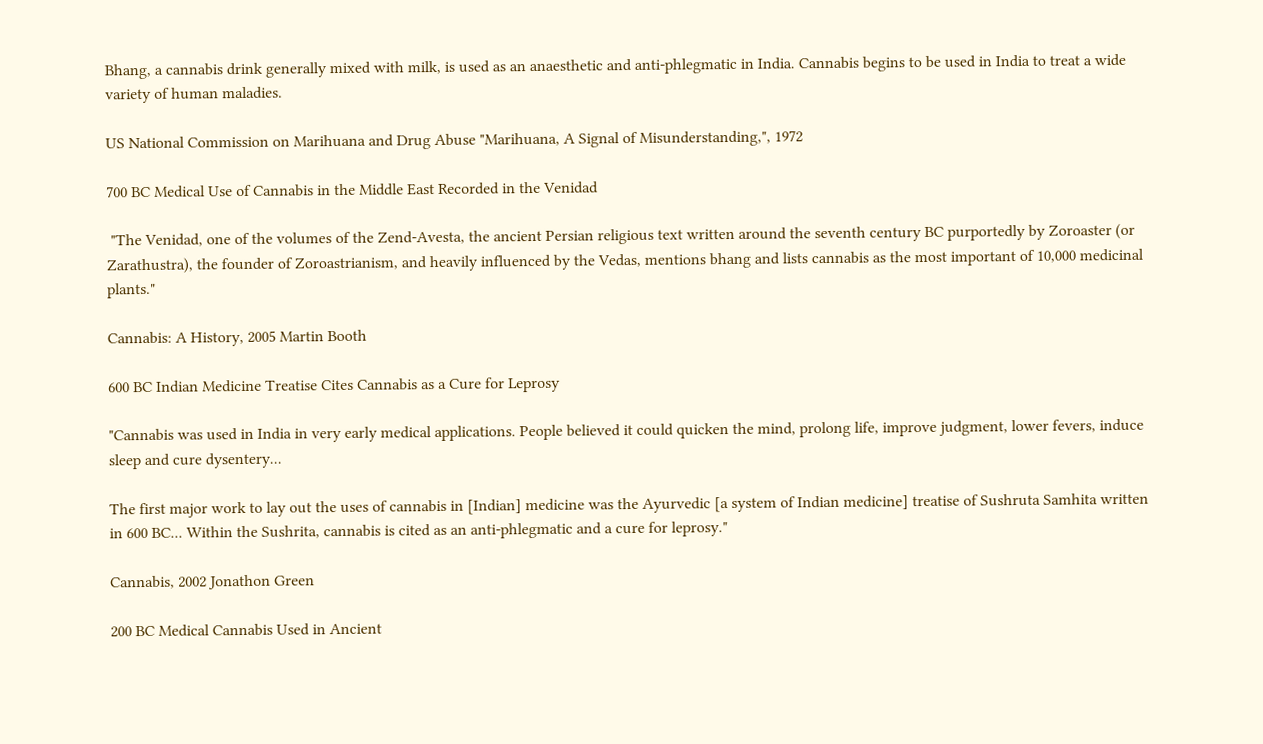Bhang, a cannabis drink generally mixed with milk, is used as an anaesthetic and anti-phlegmatic in India. Cannabis begins to be used in India to treat a wide variety of human maladies.

US National Commission on Marihuana and Drug Abuse "Marihuana, A Signal of Misunderstanding,", 1972

700 BC Medical Use of Cannabis in the Middle East Recorded in the Venidad

 "The Venidad, one of the volumes of the Zend-Avesta, the ancient Persian religious text written around the seventh century BC purportedly by Zoroaster (or Zarathustra), the founder of Zoroastrianism, and heavily influenced by the Vedas, mentions bhang and lists cannabis as the most important of 10,000 medicinal plants."

Cannabis: A History, 2005 Martin Booth

600 BC Indian Medicine Treatise Cites Cannabis as a Cure for Leprosy

"Cannabis was used in India in very early medical applications. People believed it could quicken the mind, prolong life, improve judgment, lower fevers, induce sleep and cure dysentery...

The first major work to lay out the uses of cannabis in [Indian] medicine was the Ayurvedic [a system of Indian medicine] treatise of Sushruta Samhita written in 600 BC... Within the Sushrita, cannabis is cited as an anti-phlegmatic and a cure for leprosy."

Cannabis, 2002 Jonathon Green

200 BC Medical Cannabis Used in Ancient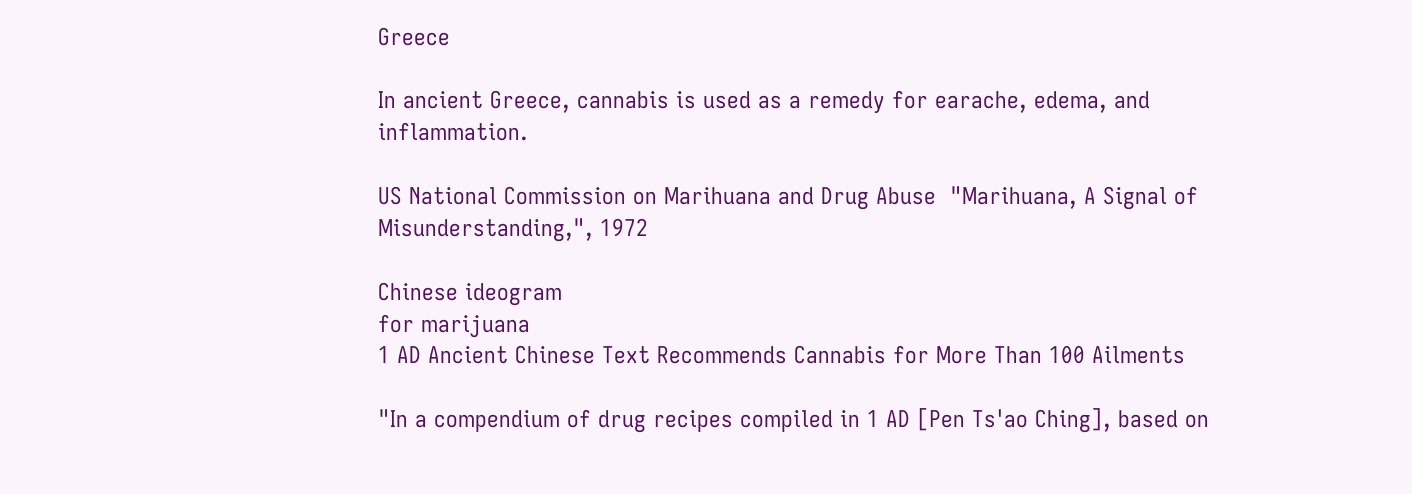Greece

In ancient Greece, cannabis is used as a remedy for earache, edema, and inflammation.

US National Commission on Marihuana and Drug Abuse  "Marihuana, A Signal of Misunderstanding,", 1972

Chinese ideogram
for marijuana
1 AD Ancient Chinese Text Recommends Cannabis for More Than 100 Ailments

"In a compendium of drug recipes compiled in 1 AD [Pen Ts'ao Ching], based on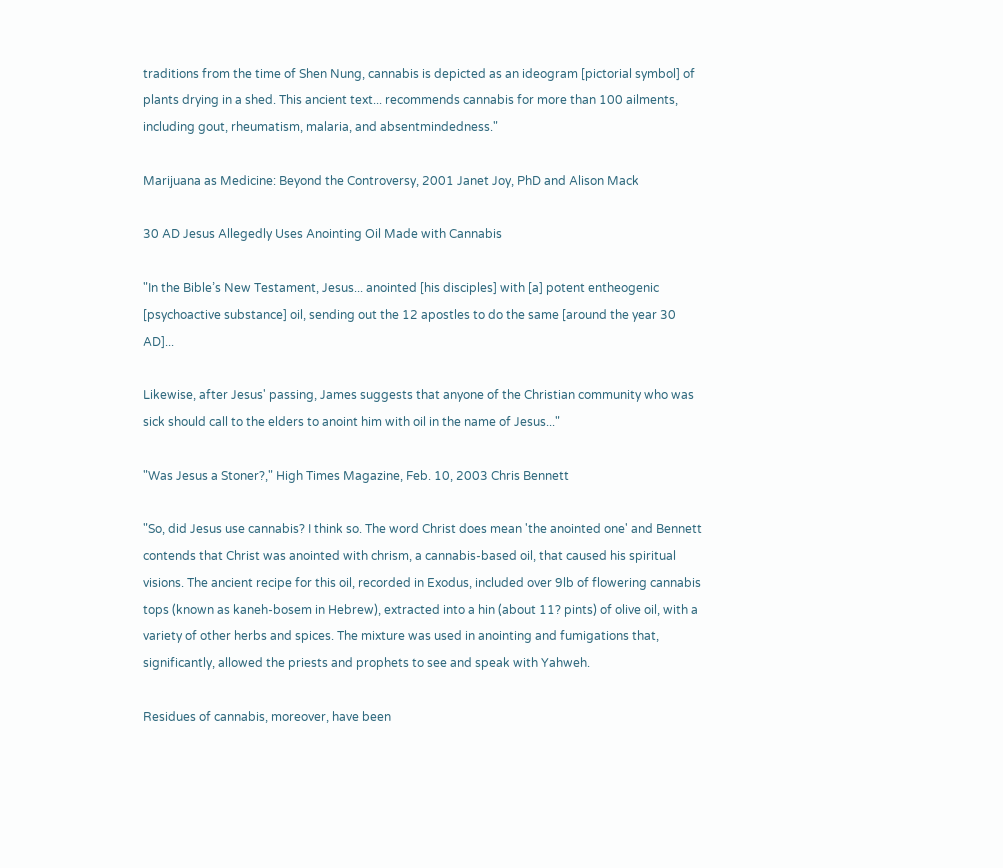traditions from the time of Shen Nung, cannabis is depicted as an ideogram [pictorial symbol] of plants drying in a shed. This ancient text... recommends cannabis for more than 100 ailments, including gout, rheumatism, malaria, and absentmindedness."

Marijuana as Medicine: Beyond the Controversy, 2001 Janet Joy, PhD and Alison Mack

30 AD Jesus Allegedly Uses Anointing Oil Made with Cannabis

"In the Bible’s New Testament, Jesus... anointed [his disciples] with [a] potent entheogenic [psychoactive substance] oil, sending out the 12 apostles to do the same [around the year 30 AD]...

Likewise, after Jesus' passing, James suggests that anyone of the Christian community who was sick should call to the elders to anoint him with oil in the name of Jesus..."

"Was Jesus a Stoner?," High Times Magazine, Feb. 10, 2003 Chris Bennett

"So, did Jesus use cannabis? I think so. The word Christ does mean 'the anointed one' and Bennett contends that Christ was anointed with chrism, a cannabis-based oil, that caused his spiritual visions. The ancient recipe for this oil, recorded in Exodus, included over 9lb of flowering cannabis tops (known as kaneh-bosem in Hebrew), extracted into a hin (about 11? pints) of olive oil, with a variety of other herbs and spices. The mixture was used in anointing and fumigations that, significantly, allowed the priests and prophets to see and speak with Yahweh.

Residues of cannabis, moreover, have been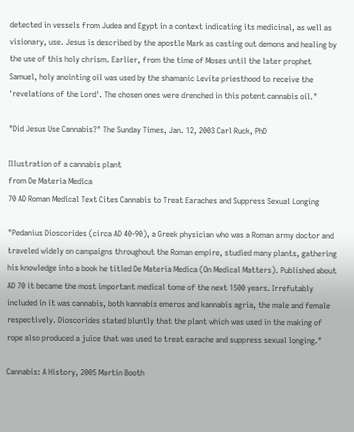detected in vessels from Judea and Egypt in a context indicating its medicinal, as well as visionary, use. Jesus is described by the apostle Mark as casting out demons and healing by the use of this holy chrism. Earlier, from the time of Moses until the later prophet Samuel, holy anointing oil was used by the shamanic Levite priesthood to receive the 'revelations of the Lord'. The chosen ones were drenched in this potent cannabis oil."

"Did Jesus Use Cannabis?" The Sunday Times, Jan. 12, 2003 Carl Ruck, PhD

Illustration of a cannabis plant
from De Materia Medica
70 AD Roman Medical Text Cites Cannabis to Treat Earaches and Suppress Sexual Longing

"Pedanius Dioscorides (circa AD 40-90), a Greek physician who was a Roman army doctor and traveled widely on campaigns throughout the Roman empire, studied many plants, gathering his knowledge into a book he titled De Materia Medica (On Medical Matters). Published about AD 70 it became the most important medical tome of the next 1500 years. Irrefutably included in it was cannabis, both kannabis emeros and kannabis agria, the male and female respectively. Dioscorides stated bluntly that the plant which was used in the making of rope also produced a juice that was used to treat earache and suppress sexual longing."

Cannabis: A History, 2005 Martin Booth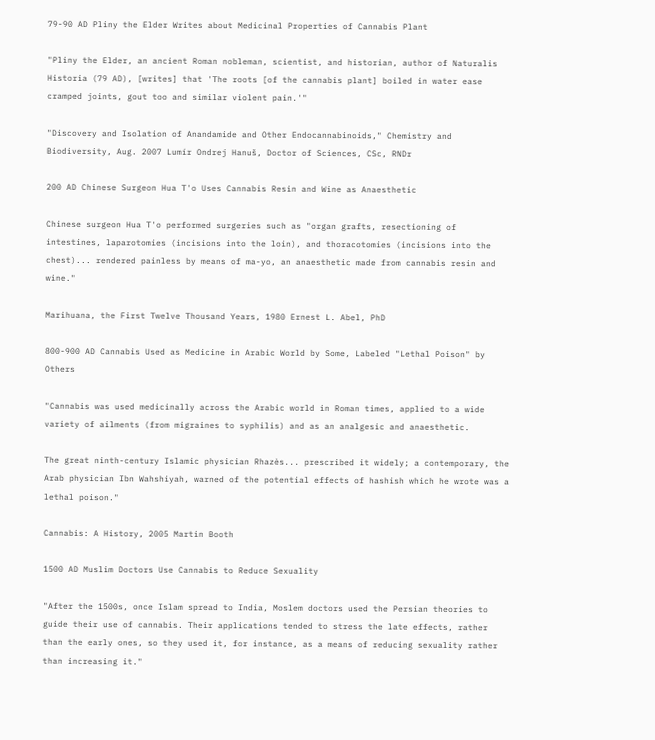79-90 AD Pliny the Elder Writes about Medicinal Properties of Cannabis Plant

"Pliny the Elder, an ancient Roman nobleman, scientist, and historian, author of Naturalis Historia (79 AD), [writes] that 'The roots [of the cannabis plant] boiled in water ease cramped joints, gout too and similar violent pain.'"

"Discovery and Isolation of Anandamide and Other Endocannabinoids," Chemistry and Biodiversity, Aug. 2007 Lumír Ondrej Hanuš, Doctor of Sciences, CSc, RNDr

200 AD Chinese Surgeon Hua T'o Uses Cannabis Resin and Wine as Anaesthetic

Chinese surgeon Hua T'o performed surgeries such as "organ grafts, resectioning of intestines, laparotomies (incisions into the loin), and thoracotomies (incisions into the chest)... rendered painless by means of ma-yo, an anaesthetic made from cannabis resin and wine."

Marihuana, the First Twelve Thousand Years, 1980 Ernest L. Abel, PhD

800-900 AD Cannabis Used as Medicine in Arabic World by Some, Labeled "Lethal Poison" by Others

"Cannabis was used medicinally across the Arabic world in Roman times, applied to a wide variety of ailments (from migraines to syphilis) and as an analgesic and anaesthetic.

The great ninth-century Islamic physician Rhazès... prescribed it widely; a contemporary, the Arab physician Ibn Wahshiyah, warned of the potential effects of hashish which he wrote was a lethal poison."

Cannabis: A History, 2005 Martin Booth

1500 AD Muslim Doctors Use Cannabis to Reduce Sexuality

"After the 1500s, once Islam spread to India, Moslem doctors used the Persian theories to guide their use of cannabis. Their applications tended to stress the late effects, rather than the early ones, so they used it, for instance, as a means of reducing sexuality rather than increasing it."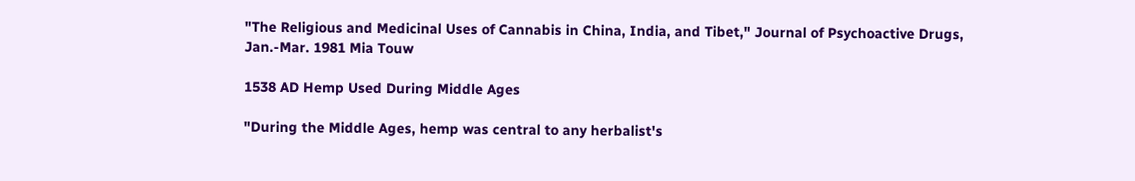"The Religious and Medicinal Uses of Cannabis in China, India, and Tibet," Journal of Psychoactive Drugs, Jan.-Mar. 1981 Mia Touw

1538 AD Hemp Used During Middle Ages

"During the Middle Ages, hemp was central to any herbalist's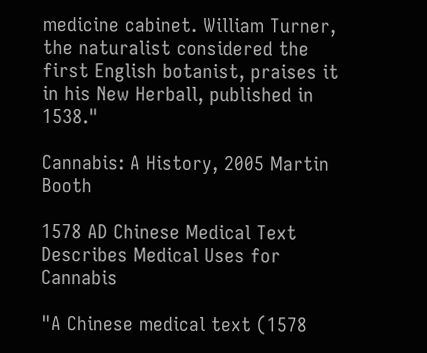medicine cabinet. William Turner, the naturalist considered the first English botanist, praises it in his New Herball, published in 1538."

Cannabis: A History, 2005 Martin Booth

1578 AD Chinese Medical Text Describes Medical Uses for Cannabis

"A Chinese medical text (1578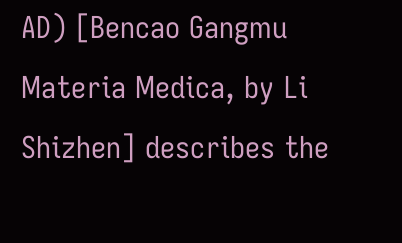AD) [Bencao Gangmu Materia Medica, by Li Shizhen] describes the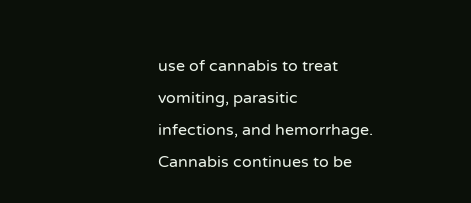use of cannabis to treat vomiting, parasitic infections, and hemorrhage. Cannabis continues to be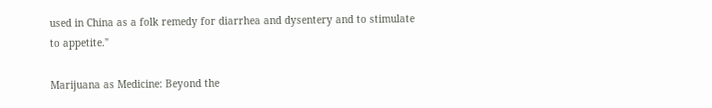used in China as a folk remedy for diarrhea and dysentery and to stimulate to appetite."

Marijuana as Medicine: Beyond the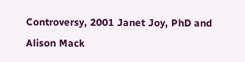Controversy, 2001 Janet Joy, PhD and Alison Mack